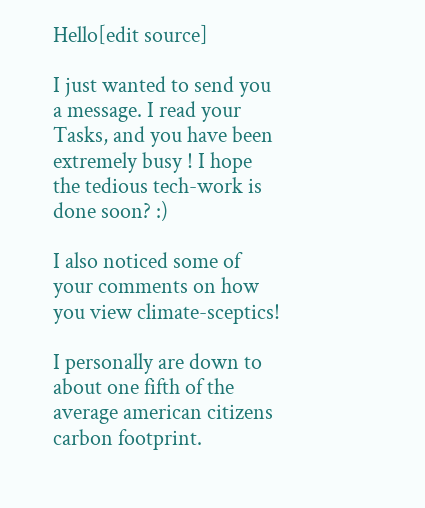Hello[edit source]

I just wanted to send you a message. I read your Tasks, and you have been extremely busy ! I hope the tedious tech-work is done soon? :)

I also noticed some of your comments on how you view climate-sceptics!

I personally are down to about one fifth of the average american citizens carbon footprint.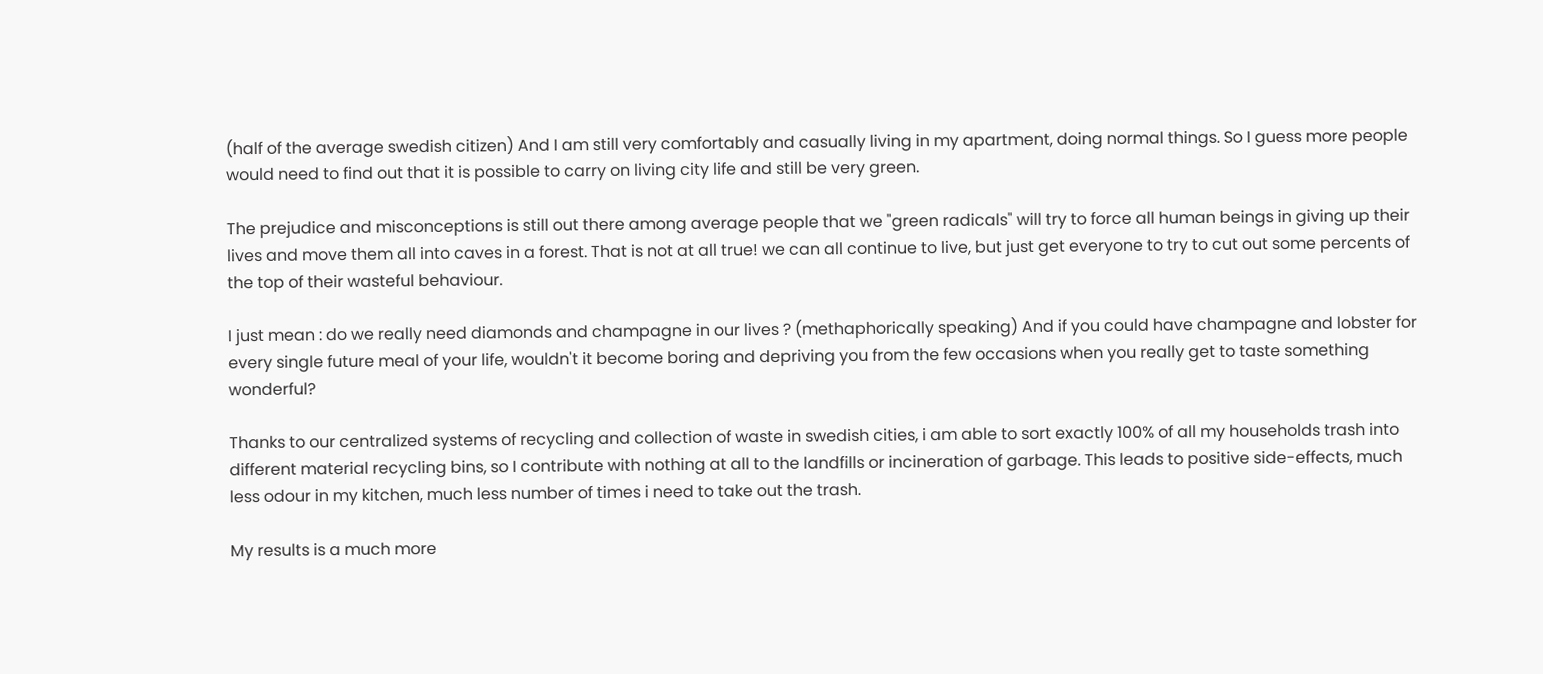(half of the average swedish citizen) And I am still very comfortably and casually living in my apartment, doing normal things. So I guess more people would need to find out that it is possible to carry on living city life and still be very green.

The prejudice and misconceptions is still out there among average people that we "green radicals" will try to force all human beings in giving up their lives and move them all into caves in a forest. That is not at all true! we can all continue to live, but just get everyone to try to cut out some percents of the top of their wasteful behaviour.

I just mean : do we really need diamonds and champagne in our lives ? (methaphorically speaking) And if you could have champagne and lobster for every single future meal of your life, wouldn't it become boring and depriving you from the few occasions when you really get to taste something wonderful?

Thanks to our centralized systems of recycling and collection of waste in swedish cities, i am able to sort exactly 100% of all my households trash into different material recycling bins, so I contribute with nothing at all to the landfills or incineration of garbage. This leads to positive side-effects, much less odour in my kitchen, much less number of times i need to take out the trash.

My results is a much more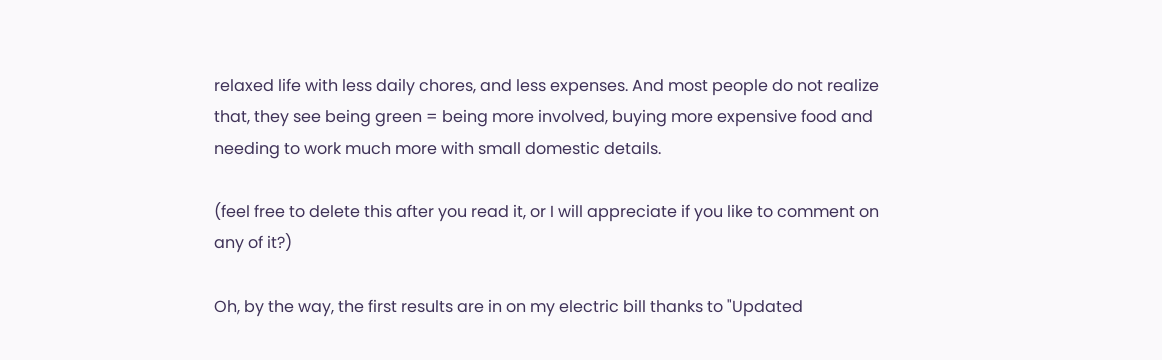relaxed life with less daily chores, and less expenses. And most people do not realize that, they see being green = being more involved, buying more expensive food and needing to work much more with small domestic details.

(feel free to delete this after you read it, or I will appreciate if you like to comment on any of it?)

Oh, by the way, the first results are in on my electric bill thanks to "Updated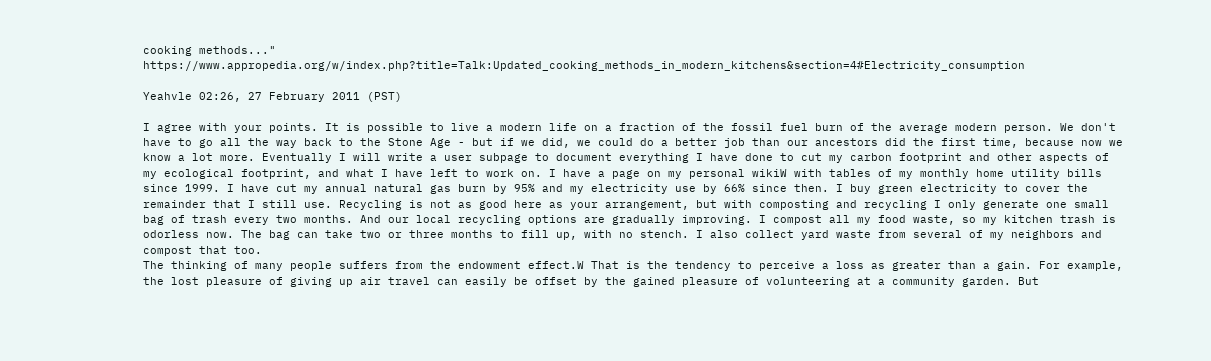cooking methods..." https://www.appropedia.org/w/index.php?title=Talk:Updated_cooking_methods_in_modern_kitchens&section=4#Electricity_consumption

Yeahvle 02:26, 27 February 2011 (PST)

I agree with your points. It is possible to live a modern life on a fraction of the fossil fuel burn of the average modern person. We don't have to go all the way back to the Stone Age - but if we did, we could do a better job than our ancestors did the first time, because now we know a lot more. Eventually I will write a user subpage to document everything I have done to cut my carbon footprint and other aspects of my ecological footprint, and what I have left to work on. I have a page on my personal wikiW with tables of my monthly home utility bills since 1999. I have cut my annual natural gas burn by 95% and my electricity use by 66% since then. I buy green electricity to cover the remainder that I still use. Recycling is not as good here as your arrangement, but with composting and recycling I only generate one small bag of trash every two months. And our local recycling options are gradually improving. I compost all my food waste, so my kitchen trash is odorless now. The bag can take two or three months to fill up, with no stench. I also collect yard waste from several of my neighbors and compost that too.
The thinking of many people suffers from the endowment effect.W That is the tendency to perceive a loss as greater than a gain. For example, the lost pleasure of giving up air travel can easily be offset by the gained pleasure of volunteering at a community garden. But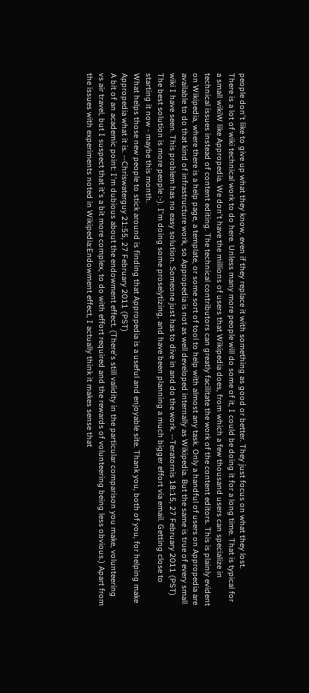people don't like to give up what they know, even if they replace it with something as good or better. They just focus on what they lost.
There is a lot of wiki technical work to do here. Unless many more people will do some of it, I could be doing it for a long time. That is typical for a small wikiW like Appropedia. We don't have the millions of users that Wikipedia does, from which a few thousand users can specialize in technical issues instead of content editing. The technical contributors can greatly facilitate the work of the content editors. This is plainly evident on Wikipedia, where there is a help page, a template, or some sort of tool to help with almost any task. Only a handful of users on Appropedia are available to do that kind of infrastructure work, so Appropedia is not as well developed internally as Wikipedia. But the same is true of every small wiki I have seen. This problem has no easy solution. Someone just has to dive in and do the work. --Teratornis 18:15, 27 February 2011 (PST)
The best solution is more people :-). I'm doing some proselytizing, and have been planning a much bigger effort via email. Getting close to starting it now - maybe this month.
What helps those new people to stick around is finding that Appropedia is a useful and enjoyable site. Thank you, both of you, for helping make Appropedia what it is. --Chriswaterguy 21:55, 27 February 2011 (PST)
A bit of an academic point: I'm dubious about the endowment effect. (There's still validity in the particular comparison you make, volunteering vs air travel, but I suspect that it's a bit more complex, to do with effort required and the rewards of volunteering being less obvious.) Apart from the issues with experiments noted in Wikipedia:Endowment effect, I actually think it makes sense that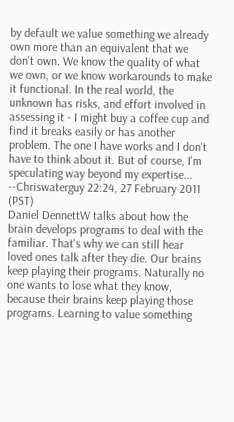by default we value something we already own more than an equivalent that we don't own. We know the quality of what we own, or we know workarounds to make it functional. In the real world, the unknown has risks, and effort involved in assessing it - I might buy a coffee cup and find it breaks easily or has another problem. The one I have works and I don't have to think about it. But of course, I'm speculating way beyond my expertise... --Chriswaterguy 22:24, 27 February 2011 (PST)
Daniel DennettW talks about how the brain develops programs to deal with the familiar. That's why we can still hear loved ones talk after they die. Our brains keep playing their programs. Naturally no one wants to lose what they know, because their brains keep playing those programs. Learning to value something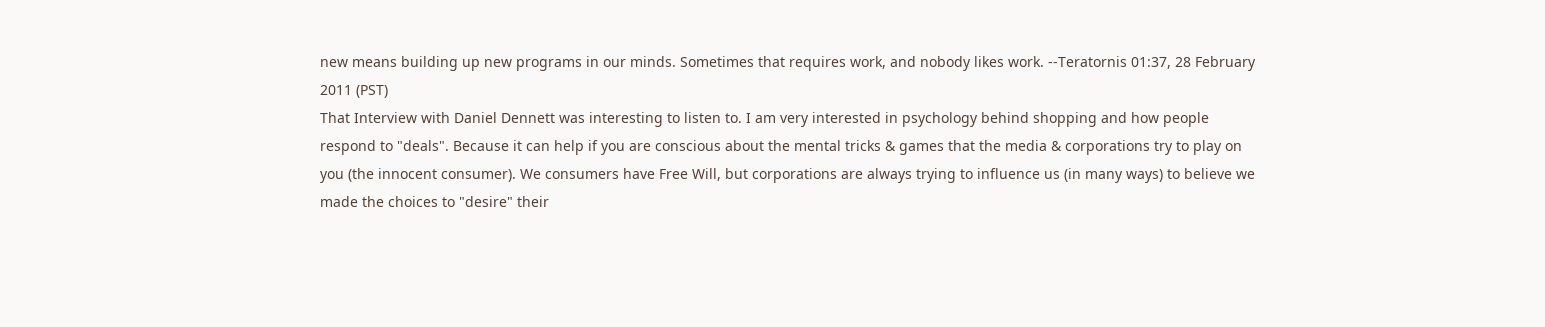new means building up new programs in our minds. Sometimes that requires work, and nobody likes work. --Teratornis 01:37, 28 February 2011 (PST)
That Interview with Daniel Dennett was interesting to listen to. I am very interested in psychology behind shopping and how people respond to "deals". Because it can help if you are conscious about the mental tricks & games that the media & corporations try to play on you (the innocent consumer). We consumers have Free Will, but corporations are always trying to influence us (in many ways) to believe we made the choices to "desire" their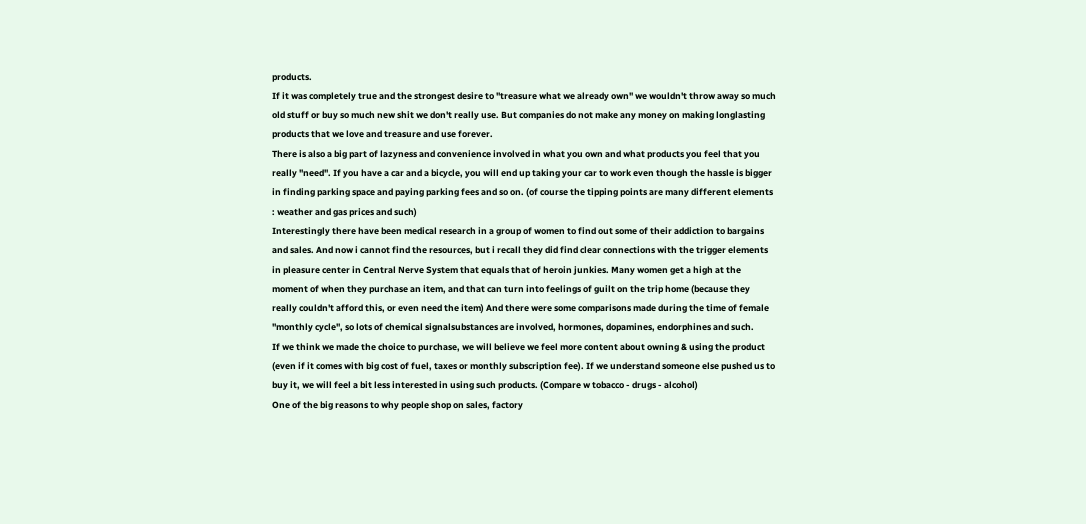products.
If it was completely true and the strongest desire to "treasure what we already own" we wouldn't throw away so much old stuff or buy so much new shit we don't really use. But companies do not make any money on making longlasting products that we love and treasure and use forever.
There is also a big part of lazyness and convenience involved in what you own and what products you feel that you really "need". If you have a car and a bicycle, you will end up taking your car to work even though the hassle is bigger in finding parking space and paying parking fees and so on. (of course the tipping points are many different elements : weather and gas prices and such)
Interestingly there have been medical research in a group of women to find out some of their addiction to bargains and sales. And now i cannot find the resources, but i recall they did find clear connections with the trigger elements in pleasure center in Central Nerve System that equals that of heroin junkies. Many women get a high at the moment of when they purchase an item, and that can turn into feelings of guilt on the trip home (because they really couldn't afford this, or even need the item) And there were some comparisons made during the time of female "monthly cycle", so lots of chemical signalsubstances are involved, hormones, dopamines, endorphines and such.
If we think we made the choice to purchase, we will believe we feel more content about owning & using the product (even if it comes with big cost of fuel, taxes or monthly subscription fee). If we understand someone else pushed us to buy it, we will feel a bit less interested in using such products. (Compare w tobacco - drugs - alcohol)
One of the big reasons to why people shop on sales, factory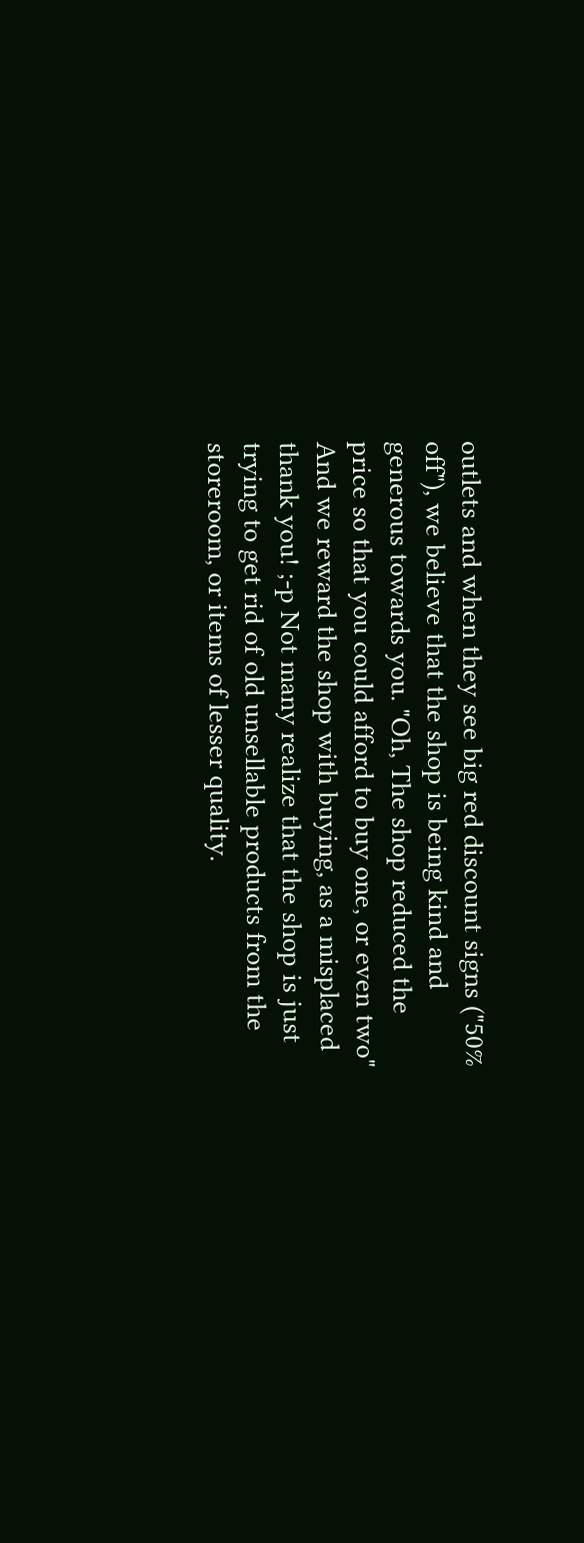outlets and when they see big red discount signs ("50% off"), we believe that the shop is being kind and generous towards you. "Oh, The shop reduced the price so that you could afford to buy one, or even two" And we reward the shop with buying, as a misplaced thank you! ;-p Not many realize that the shop is just trying to get rid of old unsellable products from the storeroom, or items of lesser quality.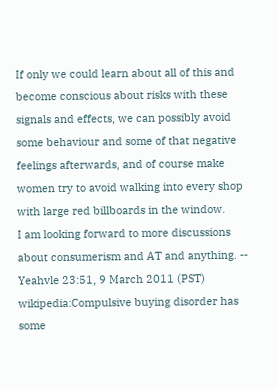If only we could learn about all of this and become conscious about risks with these signals and effects, we can possibly avoid some behaviour and some of that negative feelings afterwards, and of course make women try to avoid walking into every shop with large red billboards in the window.
I am looking forward to more discussions about consumerism and AT and anything. -- Yeahvle 23:51, 9 March 2011 (PST)
wikipedia:Compulsive buying disorder has some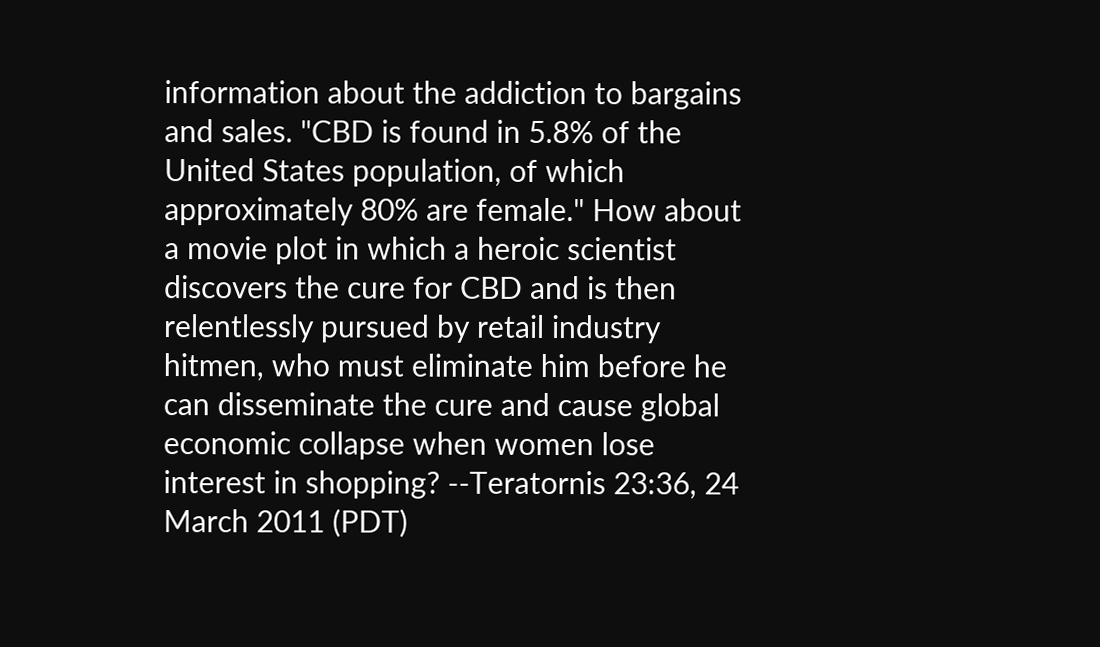information about the addiction to bargains and sales. "CBD is found in 5.8% of the United States population, of which approximately 80% are female." How about a movie plot in which a heroic scientist discovers the cure for CBD and is then relentlessly pursued by retail industry hitmen, who must eliminate him before he can disseminate the cure and cause global economic collapse when women lose interest in shopping? --Teratornis 23:36, 24 March 2011 (PDT)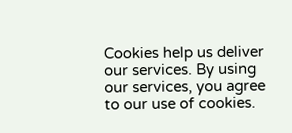Cookies help us deliver our services. By using our services, you agree to our use of cookies.